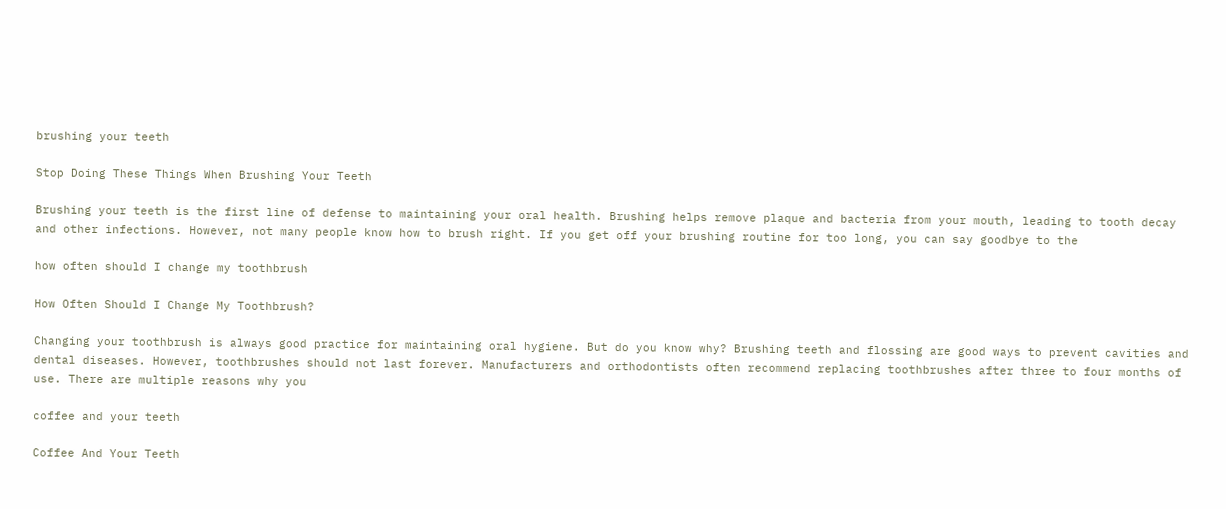brushing your teeth

Stop Doing These Things When Brushing Your Teeth

Brushing your teeth is the first line of defense to maintaining your oral health. Brushing helps remove plaque and bacteria from your mouth, leading to tooth decay and other infections. However, not many people know how to brush right. If you get off your brushing routine for too long, you can say goodbye to the

how often should I change my toothbrush

How Often Should I Change My Toothbrush?

Changing your toothbrush is always good practice for maintaining oral hygiene. But do you know why? Brushing teeth and flossing are good ways to prevent cavities and dental diseases. However, toothbrushes should not last forever. Manufacturers and orthodontists often recommend replacing toothbrushes after three to four months of use. There are multiple reasons why you

coffee and your teeth

Coffee And Your Teeth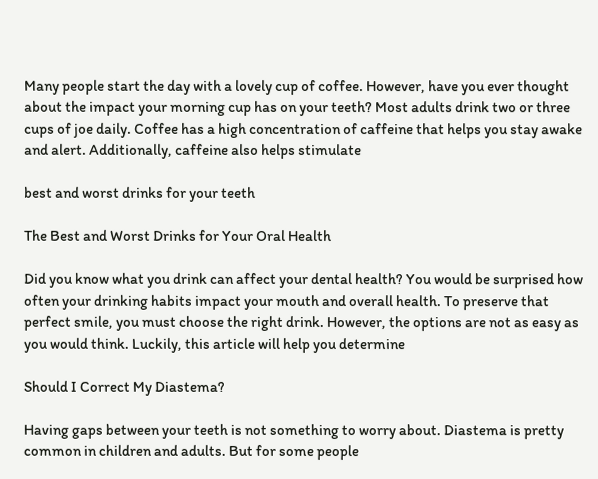Many people start the day with a lovely cup of coffee. However, have you ever thought about the impact your morning cup has on your teeth? Most adults drink two or three cups of joe daily. Coffee has a high concentration of caffeine that helps you stay awake and alert. Additionally, caffeine also helps stimulate

best and worst drinks for your teeth

The Best and Worst Drinks for Your Oral Health

Did you know what you drink can affect your dental health? You would be surprised how often your drinking habits impact your mouth and overall health. To preserve that perfect smile, you must choose the right drink. However, the options are not as easy as you would think. Luckily, this article will help you determine

Should I Correct My Diastema?

Having gaps between your teeth is not something to worry about. Diastema is pretty common in children and adults. But for some people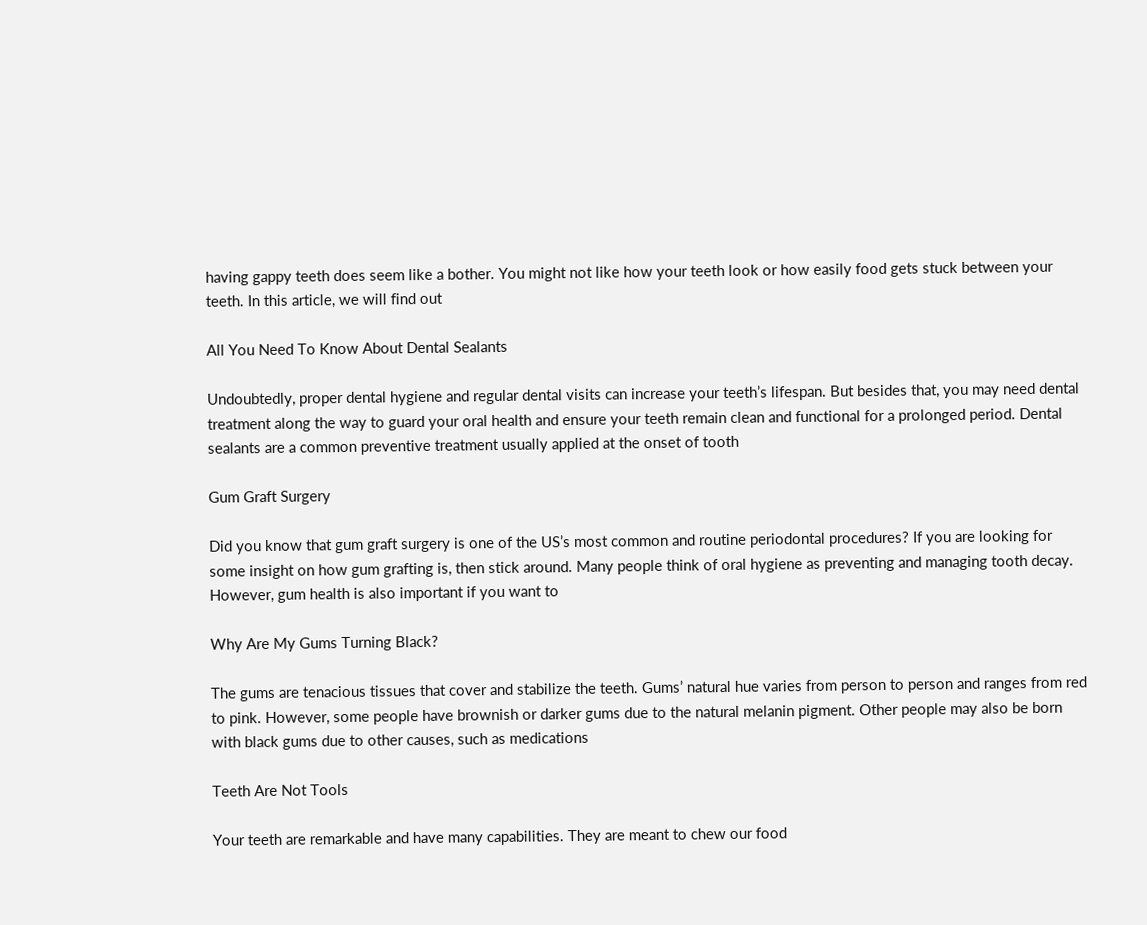having gappy teeth does seem like a bother. You might not like how your teeth look or how easily food gets stuck between your teeth. In this article, we will find out

All You Need To Know About Dental Sealants

Undoubtedly, proper dental hygiene and regular dental visits can increase your teeth’s lifespan. But besides that, you may need dental treatment along the way to guard your oral health and ensure your teeth remain clean and functional for a prolonged period. Dental sealants are a common preventive treatment usually applied at the onset of tooth

Gum Graft Surgery

Did you know that gum graft surgery is one of the US’s most common and routine periodontal procedures? If you are looking for some insight on how gum grafting is, then stick around. Many people think of oral hygiene as preventing and managing tooth decay. However, gum health is also important if you want to

Why Are My Gums Turning Black?

The gums are tenacious tissues that cover and stabilize the teeth. Gums’ natural hue varies from person to person and ranges from red to pink. However, some people have brownish or darker gums due to the natural melanin pigment. Other people may also be born with black gums due to other causes, such as medications

Teeth Are Not Tools

Your teeth are remarkable and have many capabilities. They are meant to chew our food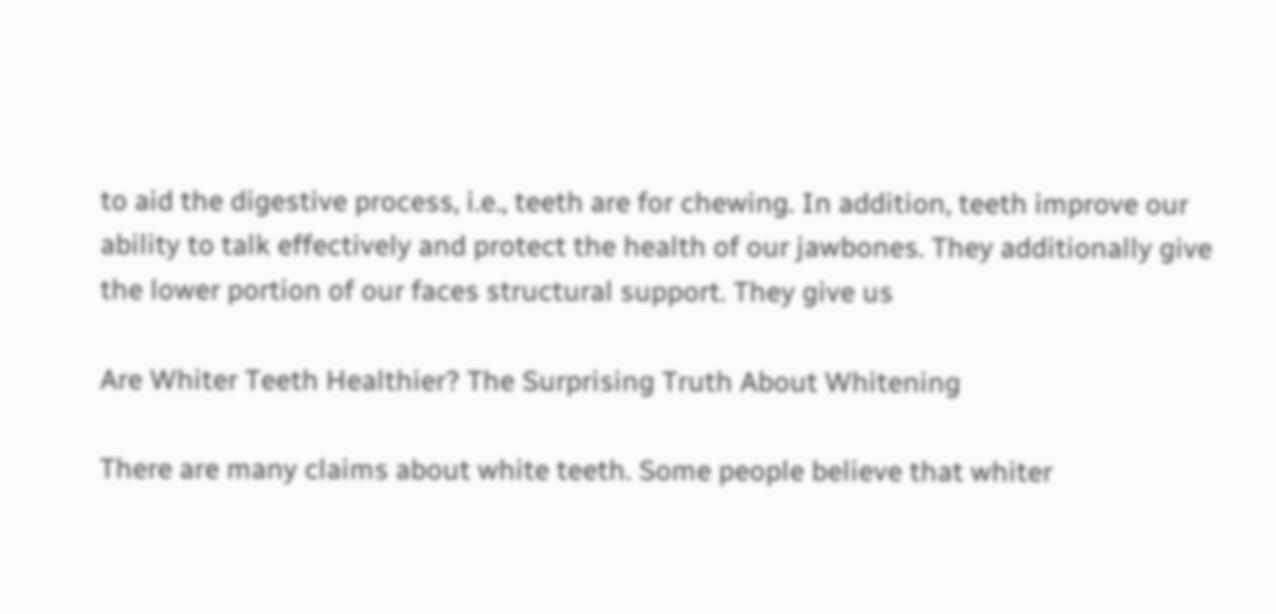to aid the digestive process, i.e., teeth are for chewing. In addition, teeth improve our ability to talk effectively and protect the health of our jawbones. They additionally give the lower portion of our faces structural support. They give us

Are Whiter Teeth Healthier? The Surprising Truth About Whitening

There are many claims about white teeth. Some people believe that whiter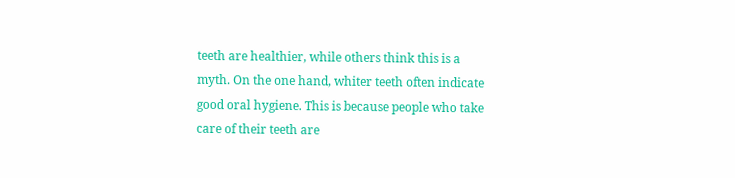teeth are healthier, while others think this is a myth. On the one hand, whiter teeth often indicate good oral hygiene. This is because people who take care of their teeth are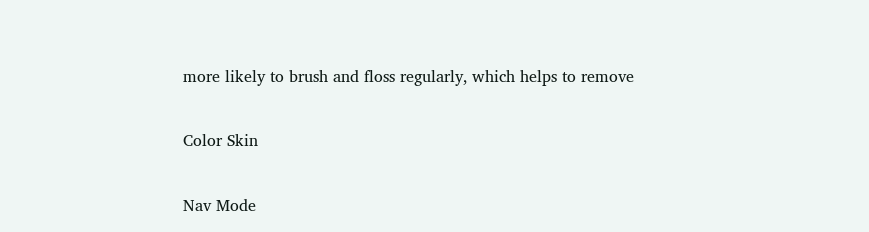more likely to brush and floss regularly, which helps to remove

Color Skin

Nav Mode